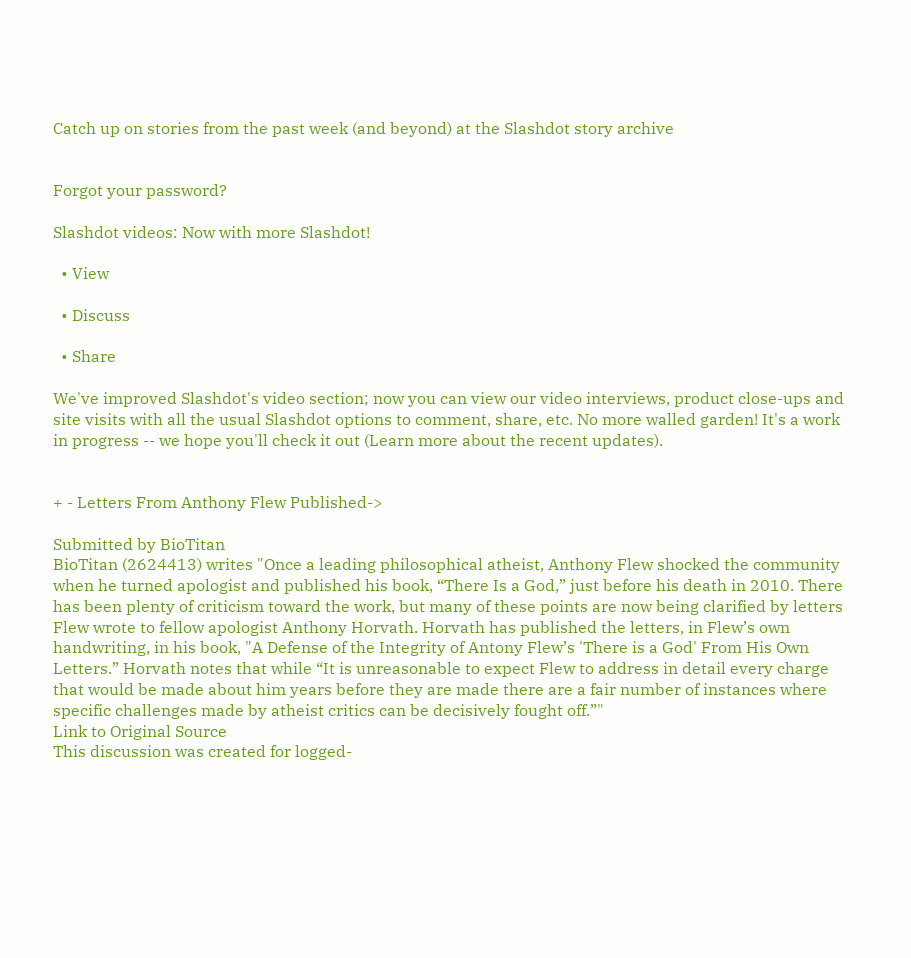Catch up on stories from the past week (and beyond) at the Slashdot story archive


Forgot your password?

Slashdot videos: Now with more Slashdot!

  • View

  • Discuss

  • Share

We've improved Slashdot's video section; now you can view our video interviews, product close-ups and site visits with all the usual Slashdot options to comment, share, etc. No more walled garden! It's a work in progress -- we hope you'll check it out (Learn more about the recent updates).


+ - Letters From Anthony Flew Published->

Submitted by BioTitan
BioTitan (2624413) writes "Once a leading philosophical atheist, Anthony Flew shocked the community when he turned apologist and published his book, “There Is a God,” just before his death in 2010. There has been plenty of criticism toward the work, but many of these points are now being clarified by letters Flew wrote to fellow apologist Anthony Horvath. Horvath has published the letters, in Flew’s own handwriting, in his book, "A Defense of the Integrity of Antony Flew’s 'There is a God' From His Own Letters.” Horvath notes that while “It is unreasonable to expect Flew to address in detail every charge that would be made about him years before they are made there are a fair number of instances where specific challenges made by atheist critics can be decisively fought off.”"
Link to Original Source
This discussion was created for logged-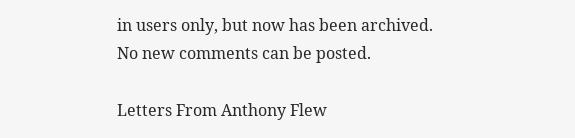in users only, but now has been archived. No new comments can be posted.

Letters From Anthony Flew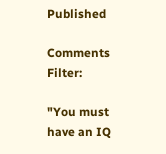Published

Comments Filter:

"You must have an IQ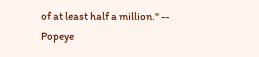of at least half a million." -- Popeye